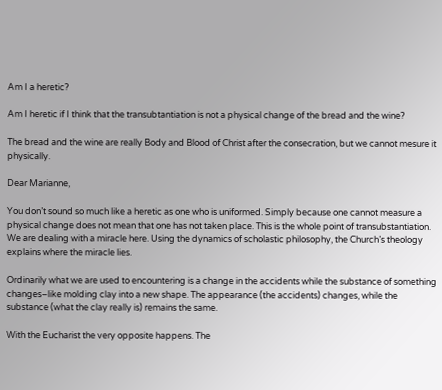Am I a heretic?

Am I heretic if I think that the transubtantiation is not a physical change of the bread and the wine?

The bread and the wine are really Body and Blood of Christ after the consecration, but we cannot mesure it physically.

Dear Marianne,

You don’t sound so much like a heretic as one who is uniformed. Simply because one cannot measure a physical change does not mean that one has not taken place. This is the whole point of transubstantiation. We are dealing with a miracle here. Using the dynamics of scholastic philosophy, the Church’s theology explains where the miracle lies.

Ordinarily what we are used to encountering is a change in the accidents while the substance of something changes–like molding clay into a new shape. The appearance (the accidents) changes, while the substance (what the clay really is) remains the same.

With the Eucharist the very opposite happens. The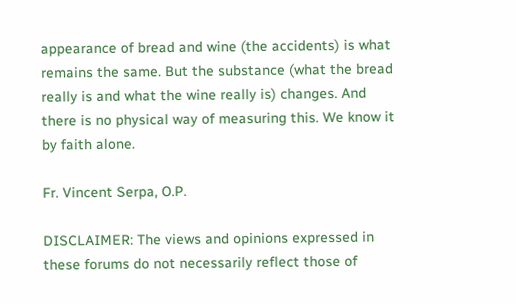appearance of bread and wine (the accidents) is what remains the same. But the substance (what the bread really is and what the wine really is) changes. And there is no physical way of measuring this. We know it by faith alone.

Fr. Vincent Serpa, O.P.

DISCLAIMER: The views and opinions expressed in these forums do not necessarily reflect those of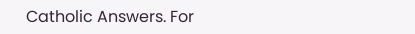Catholic Answers. For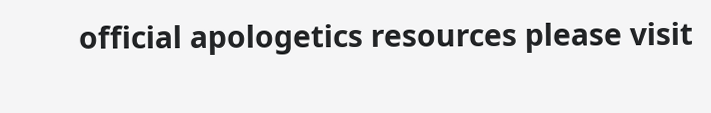official apologetics resources please visit